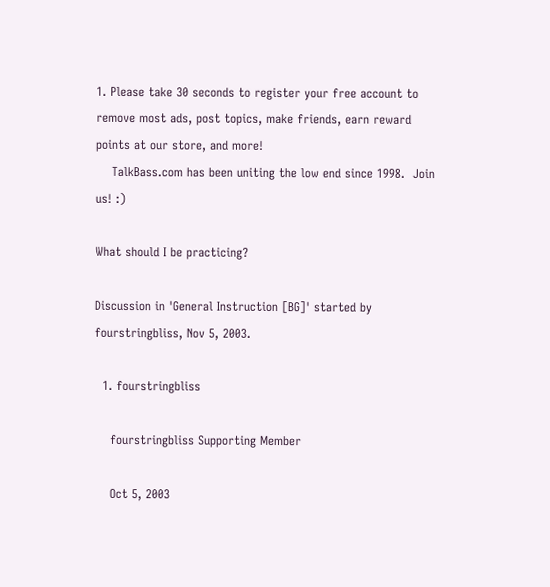1. Please take 30 seconds to register your free account to remove most ads, post topics, make friends, earn reward points at our store, and more!
    TalkBass.com has been uniting the low end since 1998.  Join us! :)

What should I be practicing?

Discussion in 'General Instruction [BG]' started by fourstringbliss, Nov 5, 2003.

  1. fourstringbliss

    fourstringbliss Supporting Member

    Oct 5, 2003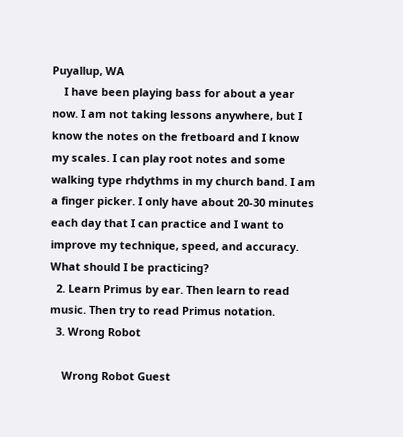Puyallup, WA
    I have been playing bass for about a year now. I am not taking lessons anywhere, but I know the notes on the fretboard and I know my scales. I can play root notes and some walking type rhdythms in my church band. I am a finger picker. I only have about 20-30 minutes each day that I can practice and I want to improve my technique, speed, and accuracy. What should I be practicing?
  2. Learn Primus by ear. Then learn to read music. Then try to read Primus notation.
  3. Wrong Robot

    Wrong Robot Guest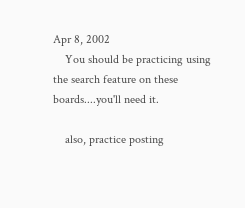Apr 8, 2002
    You should be practicing using the search feature on these boards....you'll need it.

    also, practice posting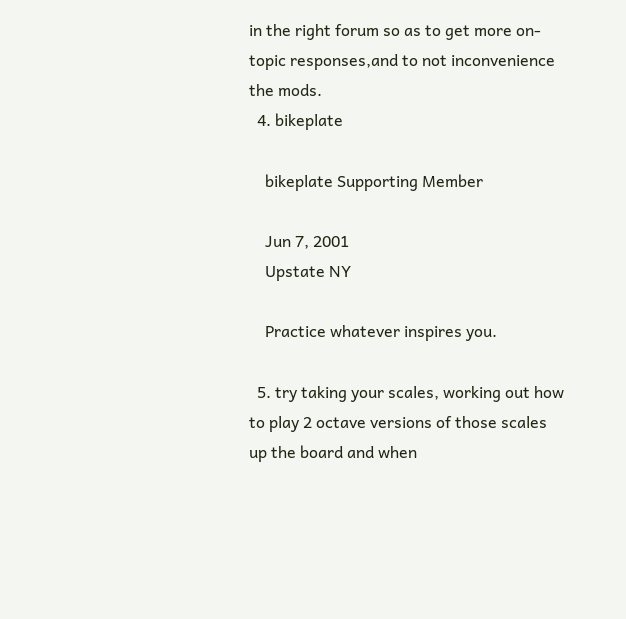in the right forum so as to get more on-topic responses,and to not inconvenience the mods.
  4. bikeplate

    bikeplate Supporting Member

    Jun 7, 2001
    Upstate NY

    Practice whatever inspires you.

  5. try taking your scales, working out how to play 2 octave versions of those scales up the board and when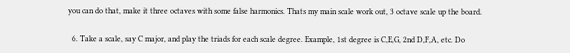you can do that, make it three octaves with some false harmonics. Thats my main scale work out, 3 octave scale up the board.

  6. Take a scale, say C major, and play the triads for each scale degree. Example, 1st degree is C,E,G, 2nd D,F,A, etc. Do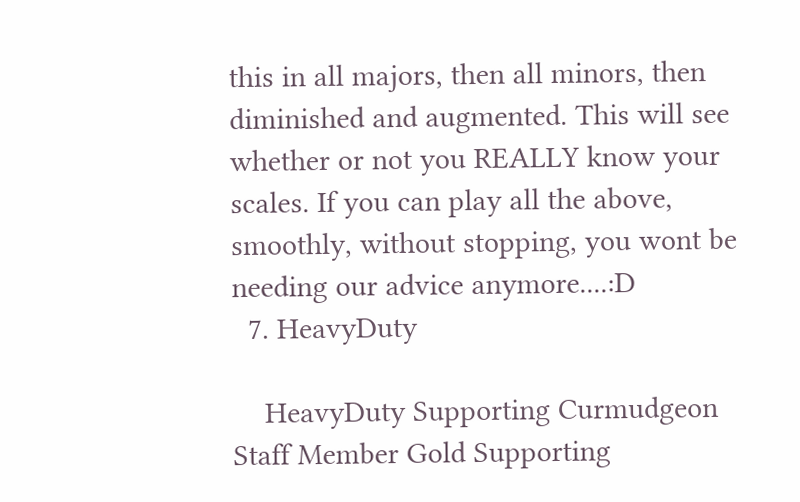this in all majors, then all minors, then diminished and augmented. This will see whether or not you REALLY know your scales. If you can play all the above, smoothly, without stopping, you wont be needing our advice anymore....:D
  7. HeavyDuty

    HeavyDuty Supporting Curmudgeon Staff Member Gold Supporting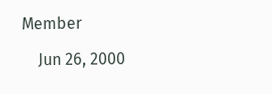Member

    Jun 26, 2000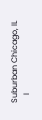Suburban Chicago, IL
    I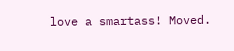love a smartass! Moved.